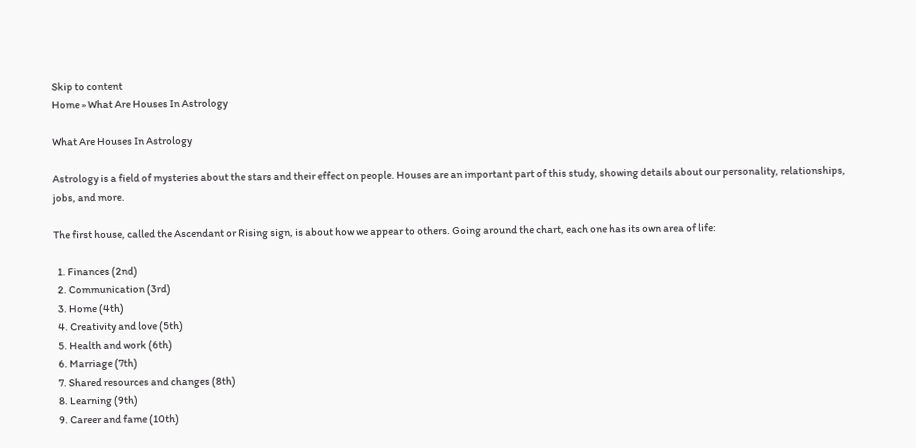Skip to content
Home » What Are Houses In Astrology

What Are Houses In Astrology

Astrology is a field of mysteries about the stars and their effect on people. Houses are an important part of this study, showing details about our personality, relationships, jobs, and more.

The first house, called the Ascendant or Rising sign, is about how we appear to others. Going around the chart, each one has its own area of life:

  1. Finances (2nd)
  2. Communication (3rd)
  3. Home (4th)
  4. Creativity and love (5th)
  5. Health and work (6th)
  6. Marriage (7th)
  7. Shared resources and changes (8th)
  8. Learning (9th)
  9. Career and fame (10th)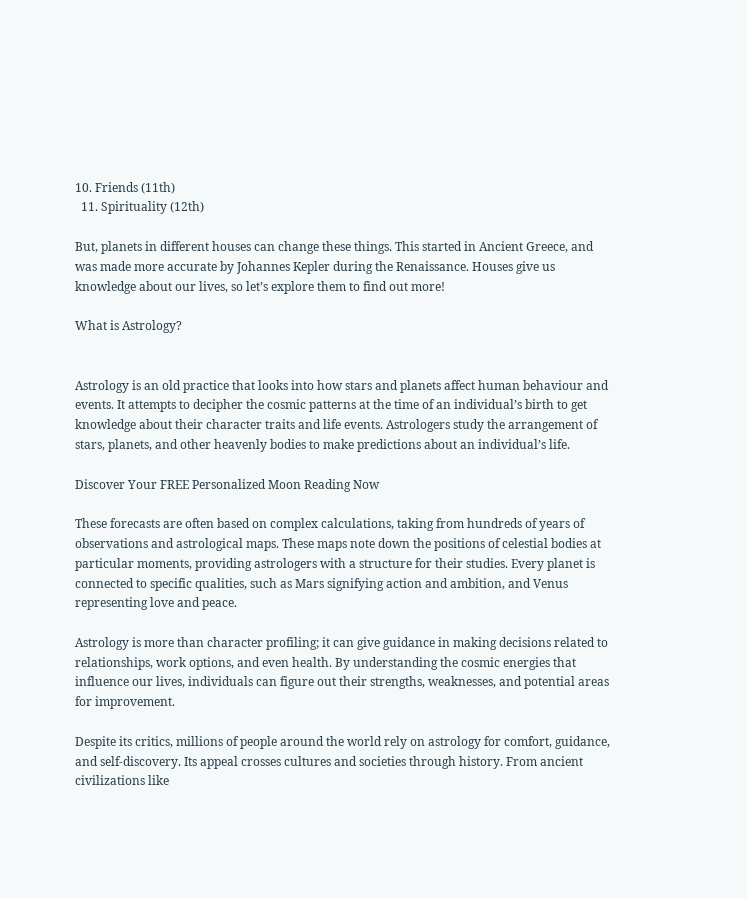10. Friends (11th)
  11. Spirituality (12th)

But, planets in different houses can change these things. This started in Ancient Greece, and was made more accurate by Johannes Kepler during the Renaissance. Houses give us knowledge about our lives, so let’s explore them to find out more!

What is Astrology?


Astrology is an old practice that looks into how stars and planets affect human behaviour and events. It attempts to decipher the cosmic patterns at the time of an individual’s birth to get knowledge about their character traits and life events. Astrologers study the arrangement of stars, planets, and other heavenly bodies to make predictions about an individual’s life.

Discover Your FREE Personalized Moon Reading Now

These forecasts are often based on complex calculations, taking from hundreds of years of observations and astrological maps. These maps note down the positions of celestial bodies at particular moments, providing astrologers with a structure for their studies. Every planet is connected to specific qualities, such as Mars signifying action and ambition, and Venus representing love and peace.

Astrology is more than character profiling; it can give guidance in making decisions related to relationships, work options, and even health. By understanding the cosmic energies that influence our lives, individuals can figure out their strengths, weaknesses, and potential areas for improvement.

Despite its critics, millions of people around the world rely on astrology for comfort, guidance, and self-discovery. Its appeal crosses cultures and societies through history. From ancient civilizations like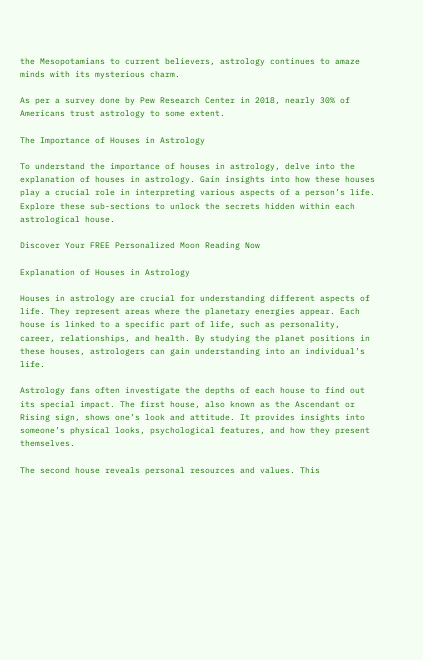the Mesopotamians to current believers, astrology continues to amaze minds with its mysterious charm.

As per a survey done by Pew Research Center in 2018, nearly 30% of Americans trust astrology to some extent.

The Importance of Houses in Astrology

To understand the importance of houses in astrology, delve into the explanation of houses in astrology. Gain insights into how these houses play a crucial role in interpreting various aspects of a person’s life. Explore these sub-sections to unlock the secrets hidden within each astrological house.

Discover Your FREE Personalized Moon Reading Now

Explanation of Houses in Astrology

Houses in astrology are crucial for understanding different aspects of life. They represent areas where the planetary energies appear. Each house is linked to a specific part of life, such as personality, career, relationships, and health. By studying the planet positions in these houses, astrologers can gain understanding into an individual’s life.

Astrology fans often investigate the depths of each house to find out its special impact. The first house, also known as the Ascendant or Rising sign, shows one’s look and attitude. It provides insights into someone’s physical looks, psychological features, and how they present themselves.

The second house reveals personal resources and values. This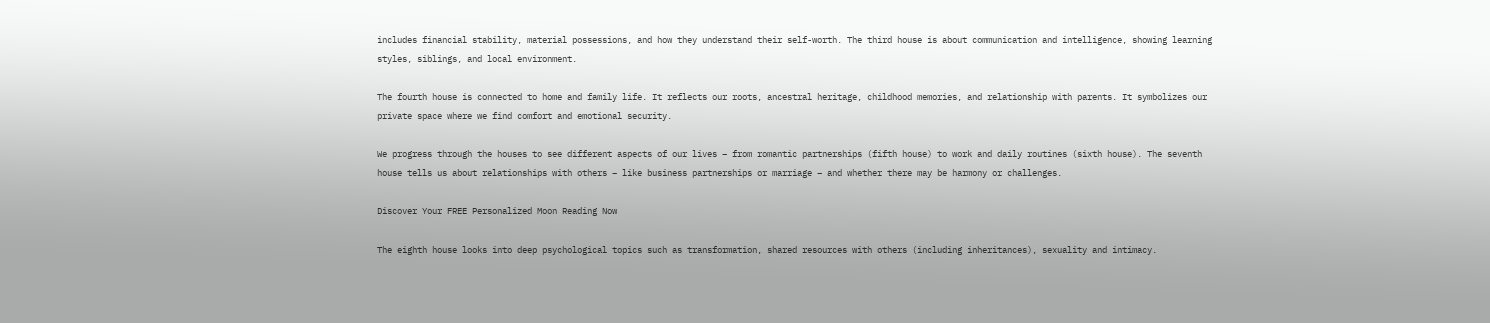includes financial stability, material possessions, and how they understand their self-worth. The third house is about communication and intelligence, showing learning styles, siblings, and local environment.

The fourth house is connected to home and family life. It reflects our roots, ancestral heritage, childhood memories, and relationship with parents. It symbolizes our private space where we find comfort and emotional security.

We progress through the houses to see different aspects of our lives – from romantic partnerships (fifth house) to work and daily routines (sixth house). The seventh house tells us about relationships with others – like business partnerships or marriage – and whether there may be harmony or challenges.

Discover Your FREE Personalized Moon Reading Now

The eighth house looks into deep psychological topics such as transformation, shared resources with others (including inheritances), sexuality and intimacy.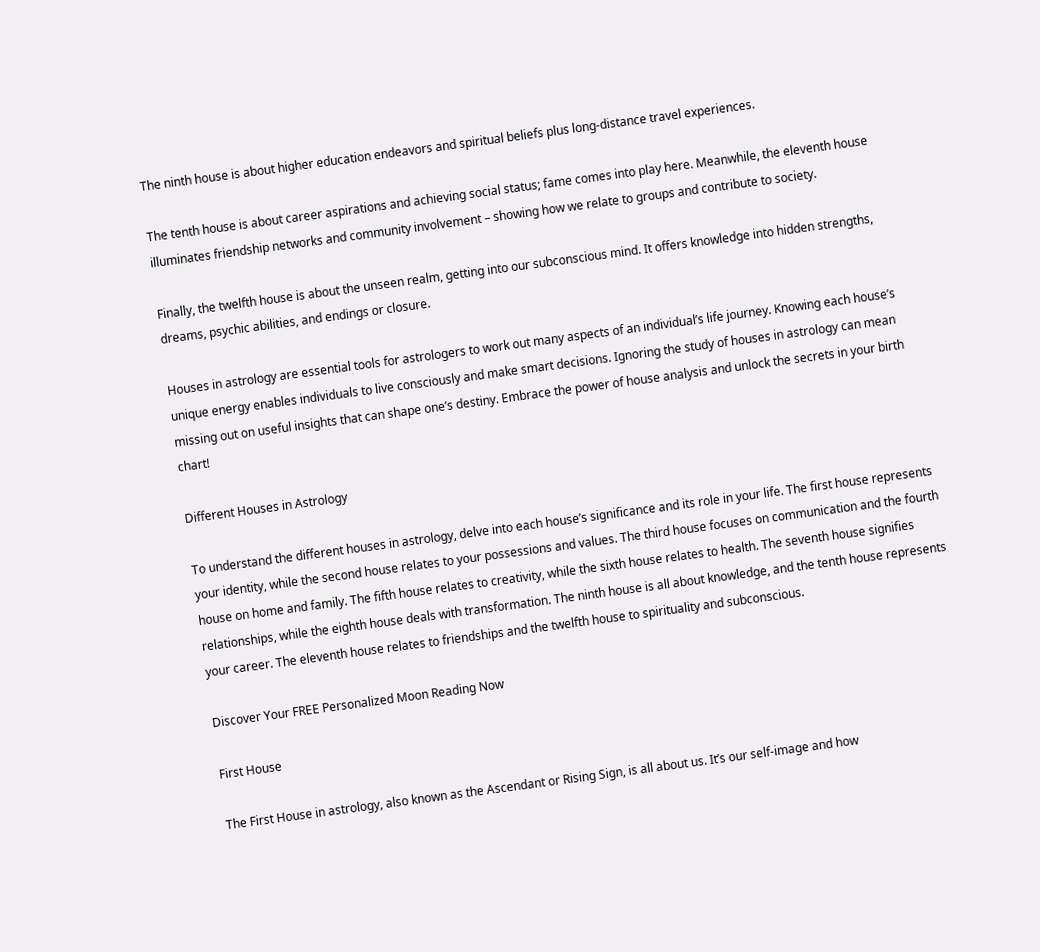The ninth house is about higher education endeavors and spiritual beliefs plus long-distance travel experiences.

The tenth house is about career aspirations and achieving social status; fame comes into play here. Meanwhile, the eleventh house illuminates friendship networks and community involvement – showing how we relate to groups and contribute to society.

Finally, the twelfth house is about the unseen realm, getting into our subconscious mind. It offers knowledge into hidden strengths, dreams, psychic abilities, and endings or closure.

Houses in astrology are essential tools for astrologers to work out many aspects of an individual’s life journey. Knowing each house’s unique energy enables individuals to live consciously and make smart decisions. Ignoring the study of houses in astrology can mean missing out on useful insights that can shape one’s destiny. Embrace the power of house analysis and unlock the secrets in your birth chart!

Different Houses in Astrology

To understand the different houses in astrology, delve into each house’s significance and its role in your life. The first house represents your identity, while the second house relates to your possessions and values. The third house focuses on communication and the fourth house on home and family. The fifth house relates to creativity, while the sixth house relates to health. The seventh house signifies relationships, while the eighth house deals with transformation. The ninth house is all about knowledge, and the tenth house represents your career. The eleventh house relates to friendships and the twelfth house to spirituality and subconscious.

Discover Your FREE Personalized Moon Reading Now

First House

The First House in astrology, also known as the Ascendant or Rising Sign, is all about us. It’s our self-image and how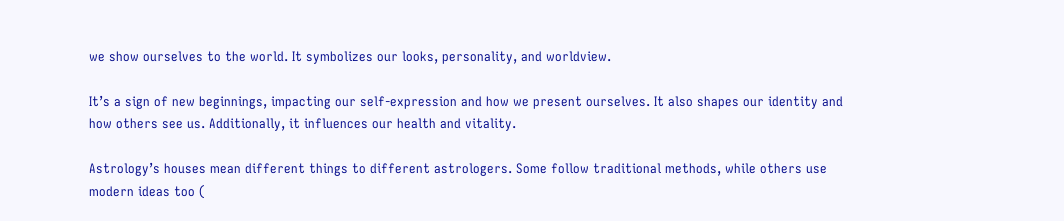we show ourselves to the world. It symbolizes our looks, personality, and worldview.

It’s a sign of new beginnings, impacting our self-expression and how we present ourselves. It also shapes our identity and how others see us. Additionally, it influences our health and vitality.

Astrology’s houses mean different things to different astrologers. Some follow traditional methods, while others use modern ideas too (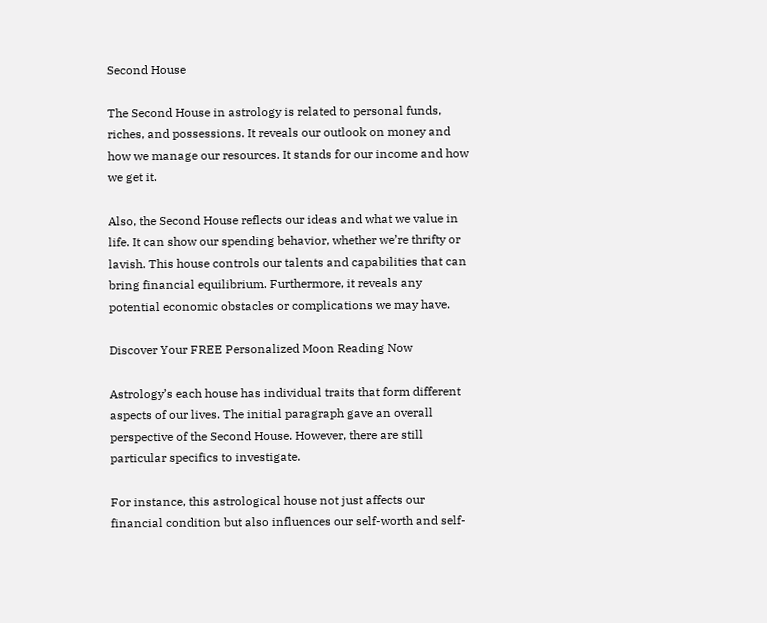Second House

The Second House in astrology is related to personal funds, riches, and possessions. It reveals our outlook on money and how we manage our resources. It stands for our income and how we get it.

Also, the Second House reflects our ideas and what we value in life. It can show our spending behavior, whether we’re thrifty or lavish. This house controls our talents and capabilities that can bring financial equilibrium. Furthermore, it reveals any potential economic obstacles or complications we may have.

Discover Your FREE Personalized Moon Reading Now

Astrology’s each house has individual traits that form different aspects of our lives. The initial paragraph gave an overall perspective of the Second House. However, there are still particular specifics to investigate.

For instance, this astrological house not just affects our financial condition but also influences our self-worth and self-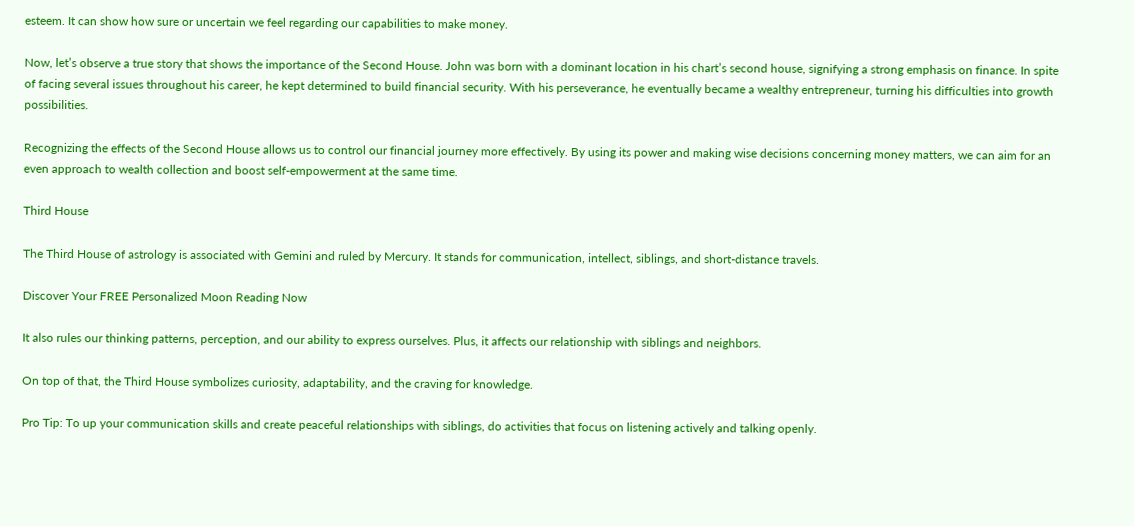esteem. It can show how sure or uncertain we feel regarding our capabilities to make money.

Now, let’s observe a true story that shows the importance of the Second House. John was born with a dominant location in his chart’s second house, signifying a strong emphasis on finance. In spite of facing several issues throughout his career, he kept determined to build financial security. With his perseverance, he eventually became a wealthy entrepreneur, turning his difficulties into growth possibilities.

Recognizing the effects of the Second House allows us to control our financial journey more effectively. By using its power and making wise decisions concerning money matters, we can aim for an even approach to wealth collection and boost self-empowerment at the same time.

Third House

The Third House of astrology is associated with Gemini and ruled by Mercury. It stands for communication, intellect, siblings, and short-distance travels.

Discover Your FREE Personalized Moon Reading Now

It also rules our thinking patterns, perception, and our ability to express ourselves. Plus, it affects our relationship with siblings and neighbors.

On top of that, the Third House symbolizes curiosity, adaptability, and the craving for knowledge.

Pro Tip: To up your communication skills and create peaceful relationships with siblings, do activities that focus on listening actively and talking openly.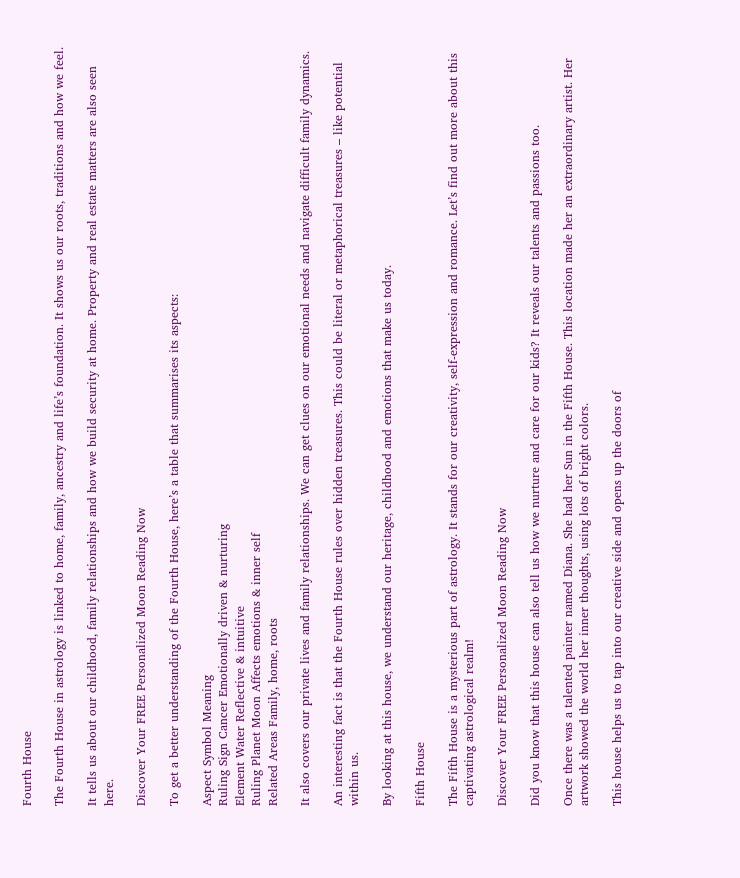Fourth House

The Fourth House in astrology is linked to home, family, ancestry and life’s foundation. It shows us our roots, traditions and how we feel.

It tells us about our childhood, family relationships and how we build security at home. Property and real estate matters are also seen here.

Discover Your FREE Personalized Moon Reading Now

To get a better understanding of the Fourth House, here’s a table that summarises its aspects:

Aspect Symbol Meaning
Ruling Sign Cancer Emotionally driven & nurturing
Element Water Reflective & intuitive
Ruling Planet Moon Affects emotions & inner self
Related Areas Family, home, roots

It also covers our private lives and family relationships. We can get clues on our emotional needs and navigate difficult family dynamics.

An interesting fact is that the Fourth House rules over hidden treasures. This could be literal or metaphorical treasures – like potential within us.

By looking at this house, we understand our heritage, childhood and emotions that make us today.

Fifth House

The Fifth House is a mysterious part of astrology. It stands for our creativity, self-expression and romance. Let’s find out more about this captivating astrological realm!

Discover Your FREE Personalized Moon Reading Now

Did you know that this house can also tell us how we nurture and care for our kids? It reveals our talents and passions too.

Once there was a talented painter named Diana. She had her Sun in the Fifth House. This location made her an extraordinary artist. Her artwork showed the world her inner thoughts, using lots of bright colors.

This house helps us to tap into our creative side and opens up the doors of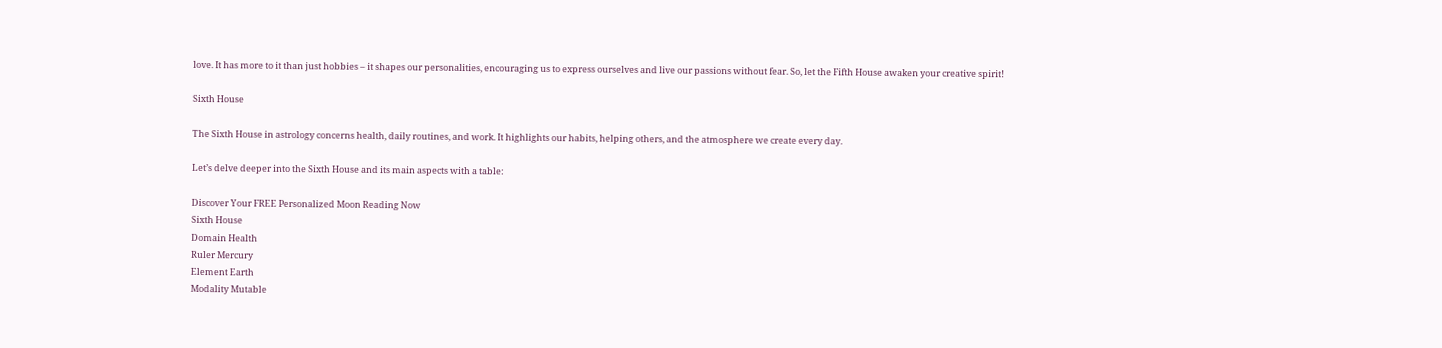love. It has more to it than just hobbies – it shapes our personalities, encouraging us to express ourselves and live our passions without fear. So, let the Fifth House awaken your creative spirit!

Sixth House

The Sixth House in astrology concerns health, daily routines, and work. It highlights our habits, helping others, and the atmosphere we create every day.

Let’s delve deeper into the Sixth House and its main aspects with a table:

Discover Your FREE Personalized Moon Reading Now
Sixth House
Domain Health
Ruler Mercury
Element Earth
Modality Mutable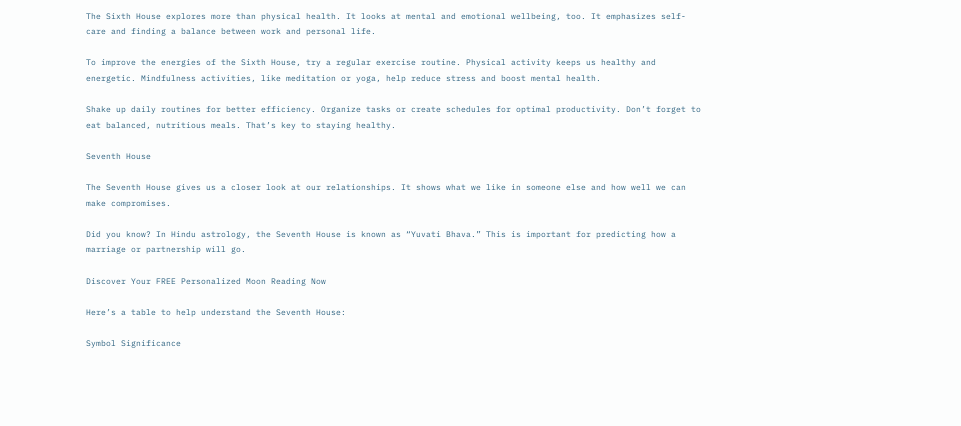The Sixth House explores more than physical health. It looks at mental and emotional wellbeing, too. It emphasizes self-care and finding a balance between work and personal life.

To improve the energies of the Sixth House, try a regular exercise routine. Physical activity keeps us healthy and energetic. Mindfulness activities, like meditation or yoga, help reduce stress and boost mental health.

Shake up daily routines for better efficiency. Organize tasks or create schedules for optimal productivity. Don’t forget to eat balanced, nutritious meals. That’s key to staying healthy.

Seventh House

The Seventh House gives us a closer look at our relationships. It shows what we like in someone else and how well we can make compromises.

Did you know? In Hindu astrology, the Seventh House is known as “Yuvati Bhava.” This is important for predicting how a marriage or partnership will go.

Discover Your FREE Personalized Moon Reading Now

Here’s a table to help understand the Seventh House:

Symbol Significance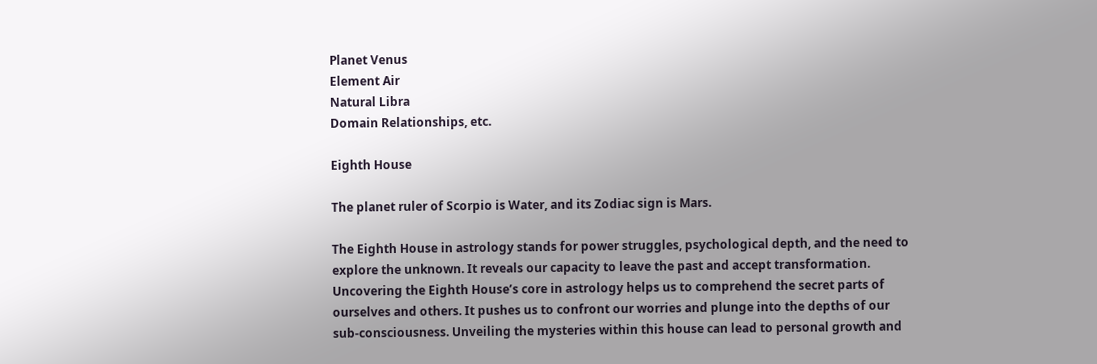Planet Venus
Element Air
Natural Libra
Domain Relationships, etc.

Eighth House

The planet ruler of Scorpio is Water, and its Zodiac sign is Mars.

The Eighth House in astrology stands for power struggles, psychological depth, and the need to explore the unknown. It reveals our capacity to leave the past and accept transformation. Uncovering the Eighth House’s core in astrology helps us to comprehend the secret parts of ourselves and others. It pushes us to confront our worries and plunge into the depths of our sub-consciousness. Unveiling the mysteries within this house can lead to personal growth and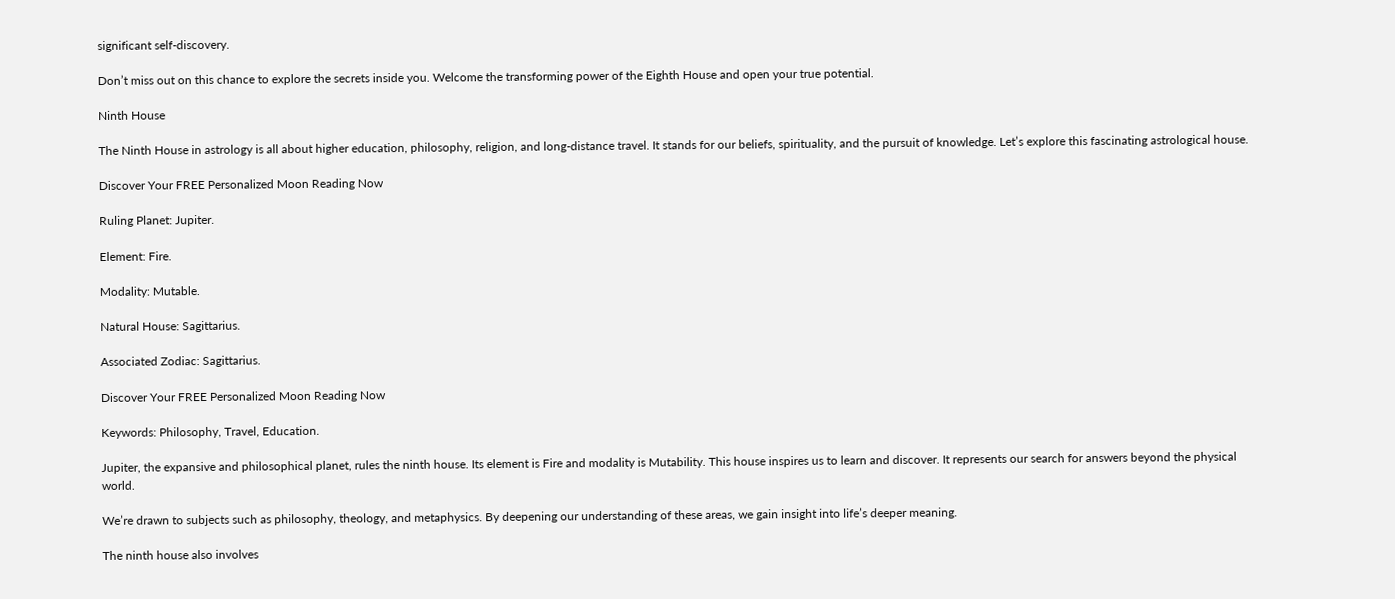significant self-discovery.

Don’t miss out on this chance to explore the secrets inside you. Welcome the transforming power of the Eighth House and open your true potential.

Ninth House

The Ninth House in astrology is all about higher education, philosophy, religion, and long-distance travel. It stands for our beliefs, spirituality, and the pursuit of knowledge. Let’s explore this fascinating astrological house.

Discover Your FREE Personalized Moon Reading Now

Ruling Planet: Jupiter.

Element: Fire.

Modality: Mutable.

Natural House: Sagittarius.

Associated Zodiac: Sagittarius.

Discover Your FREE Personalized Moon Reading Now

Keywords: Philosophy, Travel, Education.

Jupiter, the expansive and philosophical planet, rules the ninth house. Its element is Fire and modality is Mutability. This house inspires us to learn and discover. It represents our search for answers beyond the physical world.

We’re drawn to subjects such as philosophy, theology, and metaphysics. By deepening our understanding of these areas, we gain insight into life’s deeper meaning.

The ninth house also involves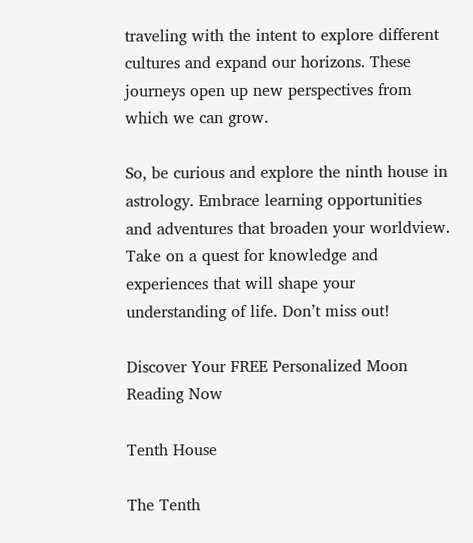traveling with the intent to explore different cultures and expand our horizons. These journeys open up new perspectives from which we can grow.

So, be curious and explore the ninth house in astrology. Embrace learning opportunities and adventures that broaden your worldview. Take on a quest for knowledge and experiences that will shape your understanding of life. Don’t miss out!

Discover Your FREE Personalized Moon Reading Now

Tenth House

The Tenth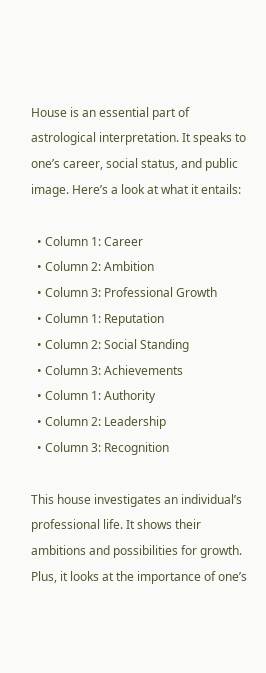House is an essential part of astrological interpretation. It speaks to one’s career, social status, and public image. Here’s a look at what it entails:

  • Column 1: Career
  • Column 2: Ambition
  • Column 3: Professional Growth
  • Column 1: Reputation
  • Column 2: Social Standing
  • Column 3: Achievements
  • Column 1: Authority
  • Column 2: Leadership
  • Column 3: Recognition

This house investigates an individual’s professional life. It shows their ambitions and possibilities for growth. Plus, it looks at the importance of one’s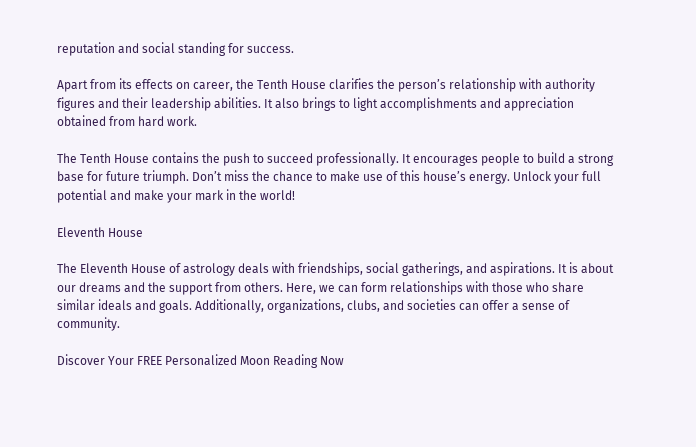reputation and social standing for success.

Apart from its effects on career, the Tenth House clarifies the person’s relationship with authority figures and their leadership abilities. It also brings to light accomplishments and appreciation obtained from hard work.

The Tenth House contains the push to succeed professionally. It encourages people to build a strong base for future triumph. Don’t miss the chance to make use of this house’s energy. Unlock your full potential and make your mark in the world!

Eleventh House

The Eleventh House of astrology deals with friendships, social gatherings, and aspirations. It is about our dreams and the support from others. Here, we can form relationships with those who share similar ideals and goals. Additionally, organizations, clubs, and societies can offer a sense of community.

Discover Your FREE Personalized Moon Reading Now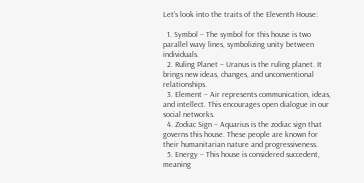Let’s look into the traits of the Eleventh House:

  1. Symbol – The symbol for this house is two parallel wavy lines, symbolizing unity between individuals.
  2. Ruling Planet – Uranus is the ruling planet. It brings new ideas, changes, and unconventional relationships.
  3. Element – Air represents communication, ideas, and intellect. This encourages open dialogue in our social networks.
  4. Zodiac Sign – Aquarius is the zodiac sign that governs this house. These people are known for their humanitarian nature and progressiveness.
  5. Energy – This house is considered succedent, meaning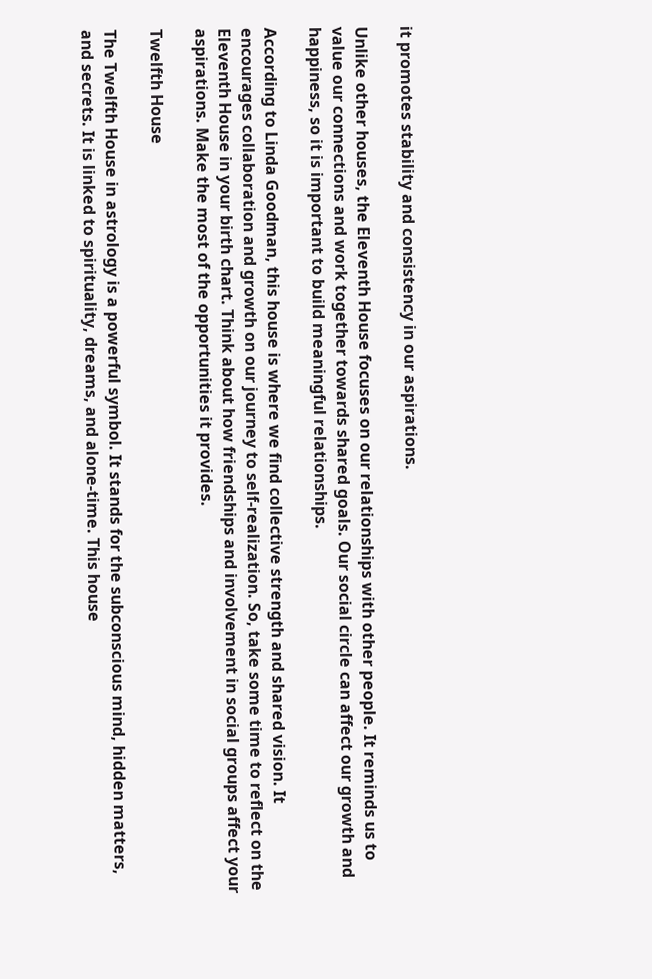it promotes stability and consistency in our aspirations.

Unlike other houses, the Eleventh House focuses on our relationships with other people. It reminds us to value our connections and work together towards shared goals. Our social circle can affect our growth and happiness, so it is important to build meaningful relationships.

According to Linda Goodman, this house is where we find collective strength and shared vision. It encourages collaboration and growth on our journey to self-realization. So, take some time to reflect on the Eleventh House in your birth chart. Think about how friendships and involvement in social groups affect your aspirations. Make the most of the opportunities it provides.

Twelfth House

The Twelfth House in astrology is a powerful symbol. It stands for the subconscious mind, hidden matters, and secrets. It is linked to spirituality, dreams, and alone-time. This house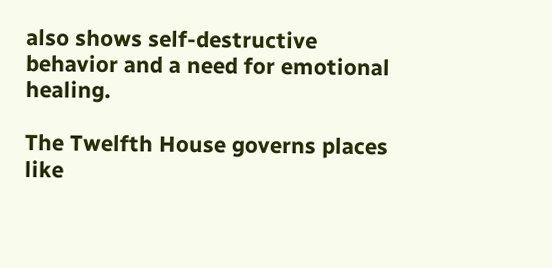also shows self-destructive behavior and a need for emotional healing.

The Twelfth House governs places like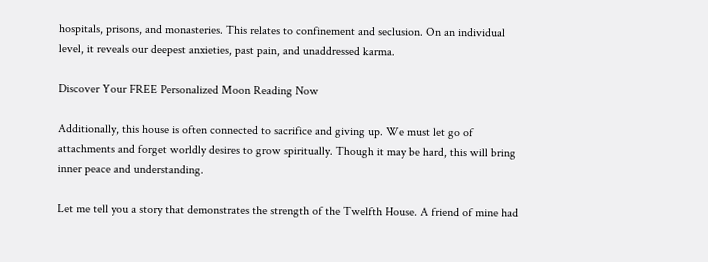hospitals, prisons, and monasteries. This relates to confinement and seclusion. On an individual level, it reveals our deepest anxieties, past pain, and unaddressed karma.

Discover Your FREE Personalized Moon Reading Now

Additionally, this house is often connected to sacrifice and giving up. We must let go of attachments and forget worldly desires to grow spiritually. Though it may be hard, this will bring inner peace and understanding.

Let me tell you a story that demonstrates the strength of the Twelfth House. A friend of mine had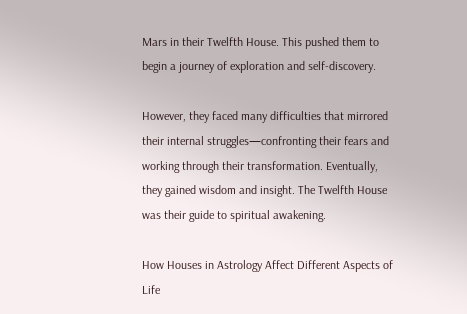Mars in their Twelfth House. This pushed them to begin a journey of exploration and self-discovery.

However, they faced many difficulties that mirrored their internal struggles—confronting their fears and working through their transformation. Eventually, they gained wisdom and insight. The Twelfth House was their guide to spiritual awakening.

How Houses in Astrology Affect Different Aspects of Life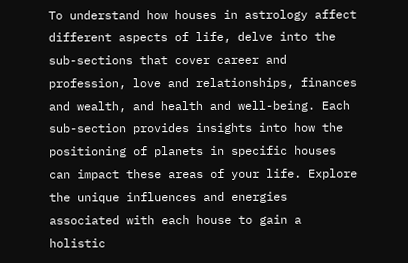To understand how houses in astrology affect different aspects of life, delve into the sub-sections that cover career and profession, love and relationships, finances and wealth, and health and well-being. Each sub-section provides insights into how the positioning of planets in specific houses can impact these areas of your life. Explore the unique influences and energies associated with each house to gain a holistic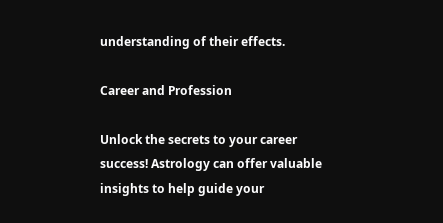understanding of their effects.

Career and Profession

Unlock the secrets to your career success! Astrology can offer valuable insights to help guide your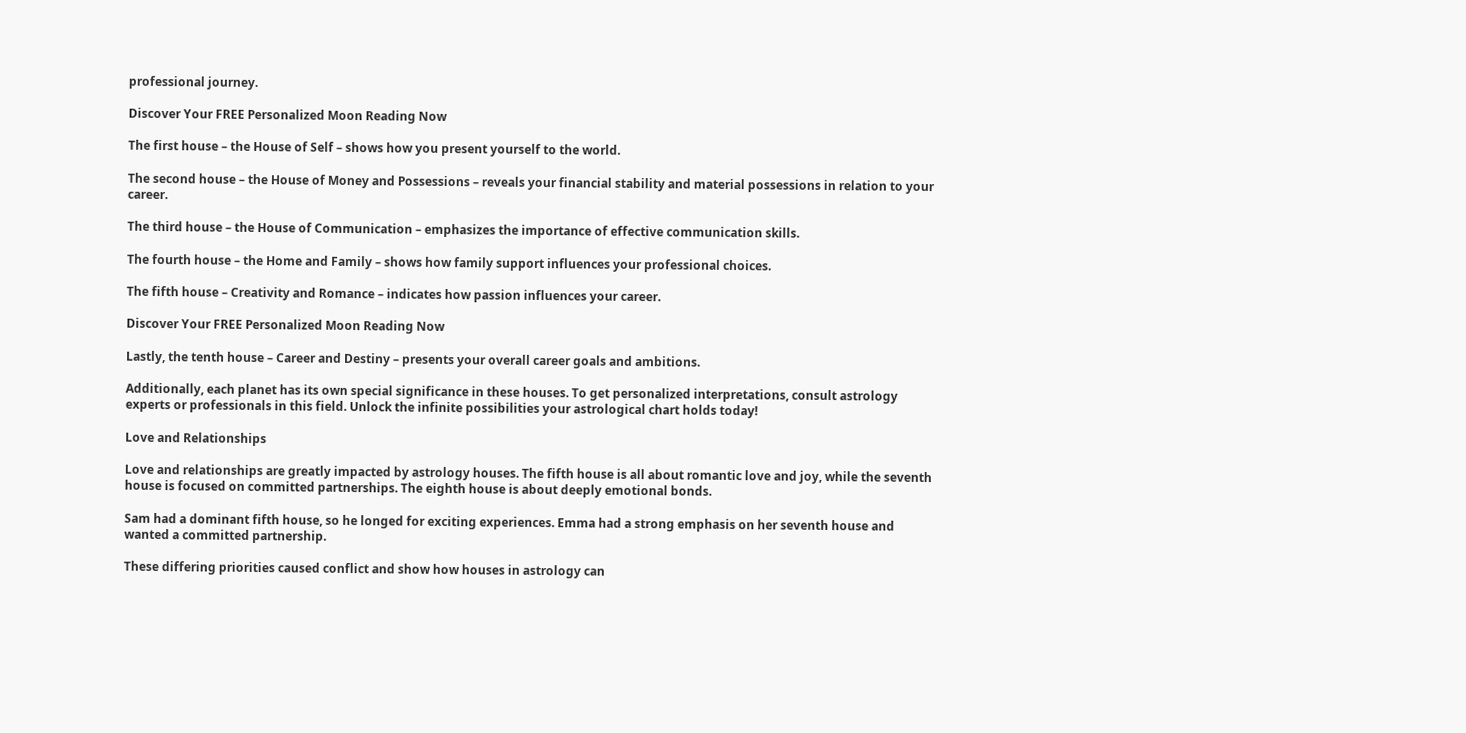professional journey.

Discover Your FREE Personalized Moon Reading Now

The first house – the House of Self – shows how you present yourself to the world.

The second house – the House of Money and Possessions – reveals your financial stability and material possessions in relation to your career.

The third house – the House of Communication – emphasizes the importance of effective communication skills.

The fourth house – the Home and Family – shows how family support influences your professional choices.

The fifth house – Creativity and Romance – indicates how passion influences your career.

Discover Your FREE Personalized Moon Reading Now

Lastly, the tenth house – Career and Destiny – presents your overall career goals and ambitions.

Additionally, each planet has its own special significance in these houses. To get personalized interpretations, consult astrology experts or professionals in this field. Unlock the infinite possibilities your astrological chart holds today!

Love and Relationships

Love and relationships are greatly impacted by astrology houses. The fifth house is all about romantic love and joy, while the seventh house is focused on committed partnerships. The eighth house is about deeply emotional bonds.

Sam had a dominant fifth house, so he longed for exciting experiences. Emma had a strong emphasis on her seventh house and wanted a committed partnership.

These differing priorities caused conflict and show how houses in astrology can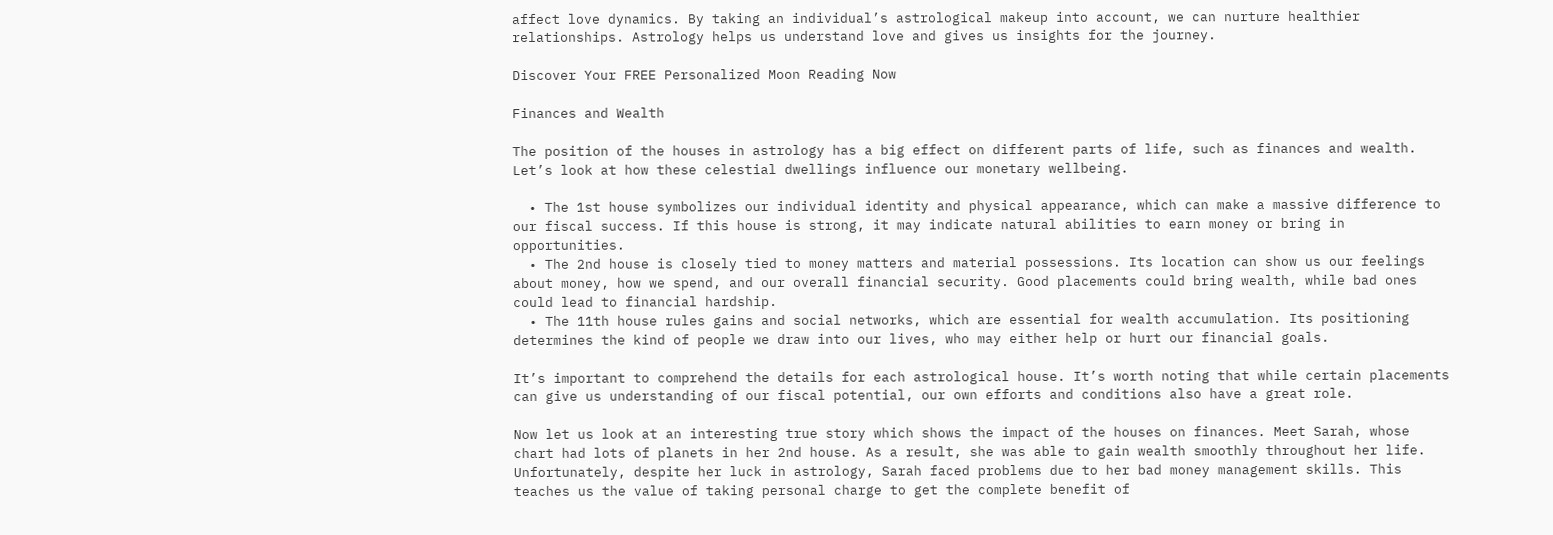affect love dynamics. By taking an individual’s astrological makeup into account, we can nurture healthier relationships. Astrology helps us understand love and gives us insights for the journey.

Discover Your FREE Personalized Moon Reading Now

Finances and Wealth

The position of the houses in astrology has a big effect on different parts of life, such as finances and wealth. Let’s look at how these celestial dwellings influence our monetary wellbeing.

  • The 1st house symbolizes our individual identity and physical appearance, which can make a massive difference to our fiscal success. If this house is strong, it may indicate natural abilities to earn money or bring in opportunities.
  • The 2nd house is closely tied to money matters and material possessions. Its location can show us our feelings about money, how we spend, and our overall financial security. Good placements could bring wealth, while bad ones could lead to financial hardship.
  • The 11th house rules gains and social networks, which are essential for wealth accumulation. Its positioning determines the kind of people we draw into our lives, who may either help or hurt our financial goals.

It’s important to comprehend the details for each astrological house. It’s worth noting that while certain placements can give us understanding of our fiscal potential, our own efforts and conditions also have a great role.

Now let us look at an interesting true story which shows the impact of the houses on finances. Meet Sarah, whose chart had lots of planets in her 2nd house. As a result, she was able to gain wealth smoothly throughout her life. Unfortunately, despite her luck in astrology, Sarah faced problems due to her bad money management skills. This teaches us the value of taking personal charge to get the complete benefit of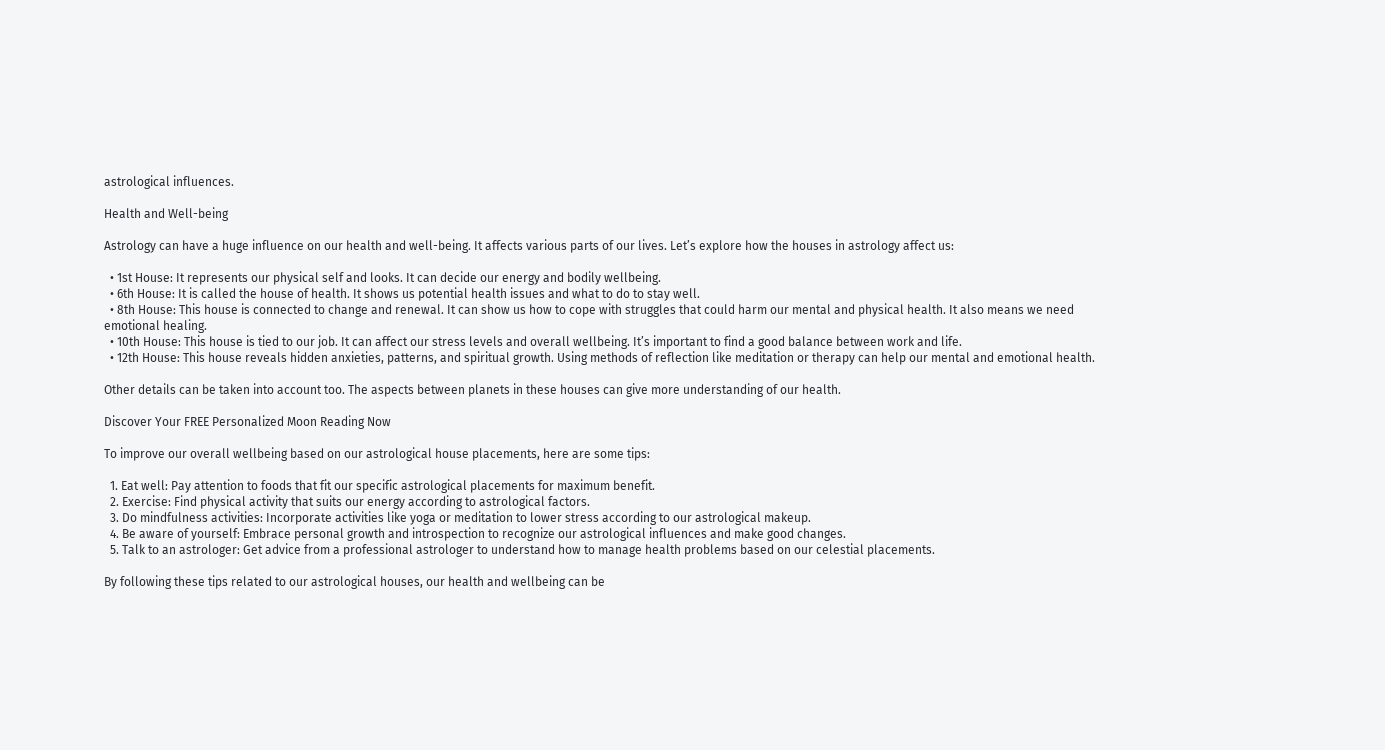astrological influences.

Health and Well-being

Astrology can have a huge influence on our health and well-being. It affects various parts of our lives. Let’s explore how the houses in astrology affect us:

  • 1st House: It represents our physical self and looks. It can decide our energy and bodily wellbeing.
  • 6th House: It is called the house of health. It shows us potential health issues and what to do to stay well.
  • 8th House: This house is connected to change and renewal. It can show us how to cope with struggles that could harm our mental and physical health. It also means we need emotional healing.
  • 10th House: This house is tied to our job. It can affect our stress levels and overall wellbeing. It’s important to find a good balance between work and life.
  • 12th House: This house reveals hidden anxieties, patterns, and spiritual growth. Using methods of reflection like meditation or therapy can help our mental and emotional health.

Other details can be taken into account too. The aspects between planets in these houses can give more understanding of our health.

Discover Your FREE Personalized Moon Reading Now

To improve our overall wellbeing based on our astrological house placements, here are some tips:

  1. Eat well: Pay attention to foods that fit our specific astrological placements for maximum benefit.
  2. Exercise: Find physical activity that suits our energy according to astrological factors.
  3. Do mindfulness activities: Incorporate activities like yoga or meditation to lower stress according to our astrological makeup.
  4. Be aware of yourself: Embrace personal growth and introspection to recognize our astrological influences and make good changes.
  5. Talk to an astrologer: Get advice from a professional astrologer to understand how to manage health problems based on our celestial placements.

By following these tips related to our astrological houses, our health and wellbeing can be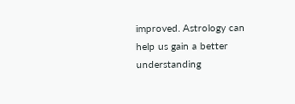improved. Astrology can help us gain a better understanding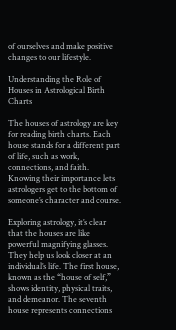of ourselves and make positive changes to our lifestyle.

Understanding the Role of Houses in Astrological Birth Charts

The houses of astrology are key for reading birth charts. Each house stands for a different part of life, such as work, connections, and faith. Knowing their importance lets astrologers get to the bottom of someone’s character and course.

Exploring astrology, it’s clear that the houses are like powerful magnifying glasses. They help us look closer at an individual’s life. The first house, known as the “house of self,” shows identity, physical traits, and demeanor. The seventh house represents connections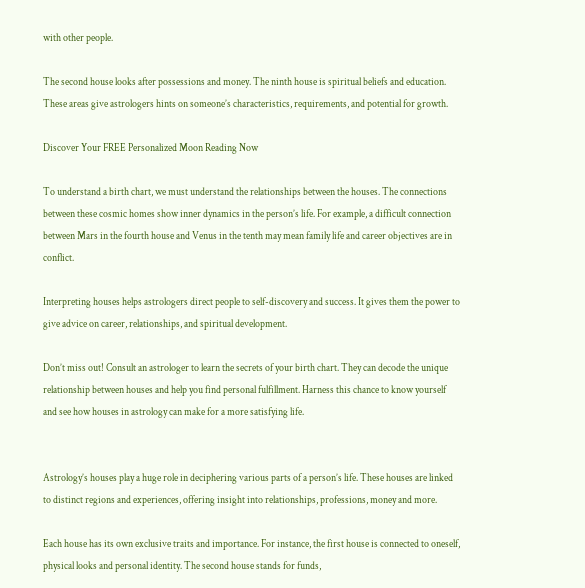with other people.

The second house looks after possessions and money. The ninth house is spiritual beliefs and education. These areas give astrologers hints on someone’s characteristics, requirements, and potential for growth.

Discover Your FREE Personalized Moon Reading Now

To understand a birth chart, we must understand the relationships between the houses. The connections between these cosmic homes show inner dynamics in the person’s life. For example, a difficult connection between Mars in the fourth house and Venus in the tenth may mean family life and career objectives are in conflict.

Interpreting houses helps astrologers direct people to self-discovery and success. It gives them the power to give advice on career, relationships, and spiritual development.

Don’t miss out! Consult an astrologer to learn the secrets of your birth chart. They can decode the unique relationship between houses and help you find personal fulfillment. Harness this chance to know yourself and see how houses in astrology can make for a more satisfying life.


Astrology’s houses play a huge role in deciphering various parts of a person’s life. These houses are linked to distinct regions and experiences, offering insight into relationships, professions, money and more.

Each house has its own exclusive traits and importance. For instance, the first house is connected to oneself, physical looks and personal identity. The second house stands for funds,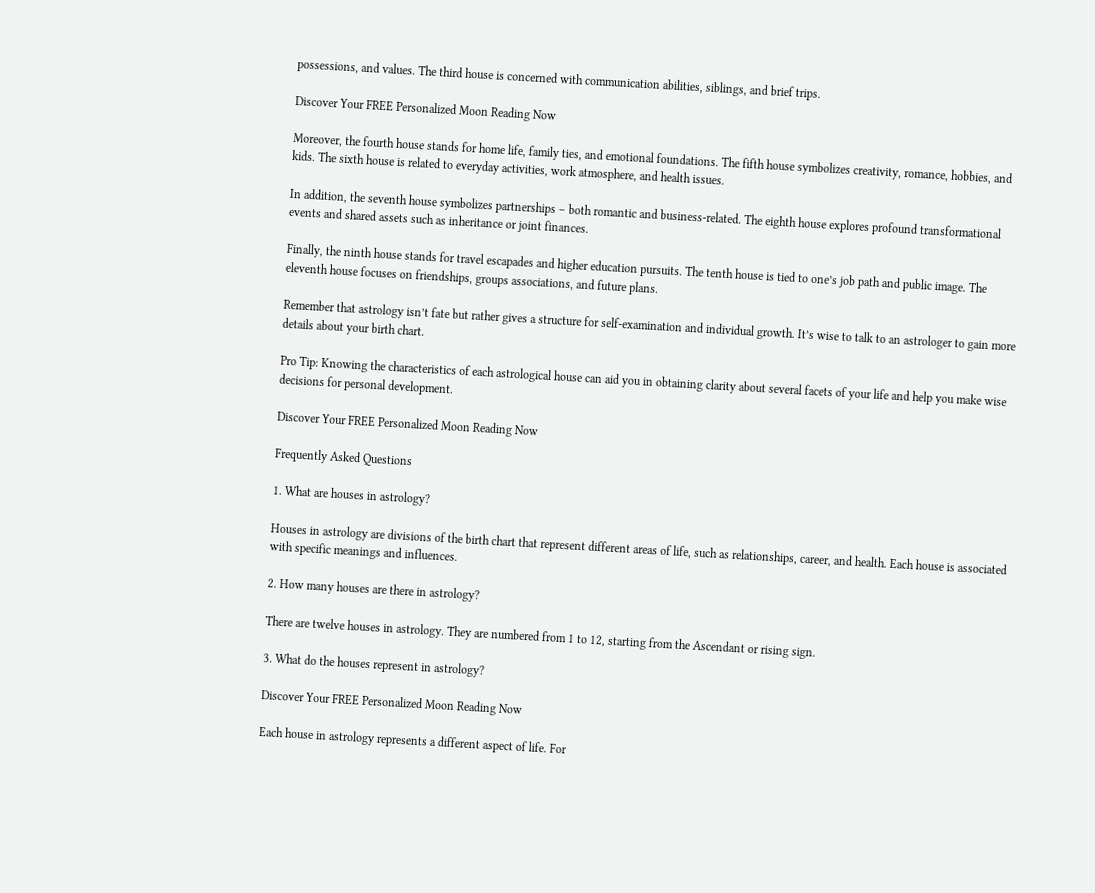possessions, and values. The third house is concerned with communication abilities, siblings, and brief trips.

Discover Your FREE Personalized Moon Reading Now

Moreover, the fourth house stands for home life, family ties, and emotional foundations. The fifth house symbolizes creativity, romance, hobbies, and kids. The sixth house is related to everyday activities, work atmosphere, and health issues.

In addition, the seventh house symbolizes partnerships – both romantic and business-related. The eighth house explores profound transformational events and shared assets such as inheritance or joint finances.

Finally, the ninth house stands for travel escapades and higher education pursuits. The tenth house is tied to one’s job path and public image. The eleventh house focuses on friendships, groups associations, and future plans.

Remember that astrology isn’t fate but rather gives a structure for self-examination and individual growth. It’s wise to talk to an astrologer to gain more details about your birth chart.

Pro Tip: Knowing the characteristics of each astrological house can aid you in obtaining clarity about several facets of your life and help you make wise decisions for personal development.

Discover Your FREE Personalized Moon Reading Now

Frequently Asked Questions

1. What are houses in astrology?

Houses in astrology are divisions of the birth chart that represent different areas of life, such as relationships, career, and health. Each house is associated with specific meanings and influences.

2. How many houses are there in astrology?

There are twelve houses in astrology. They are numbered from 1 to 12, starting from the Ascendant or rising sign.

3. What do the houses represent in astrology?

Discover Your FREE Personalized Moon Reading Now

Each house in astrology represents a different aspect of life. For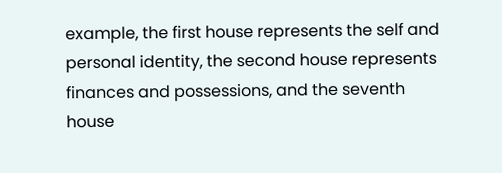example, the first house represents the self and personal identity, the second house represents finances and possessions, and the seventh house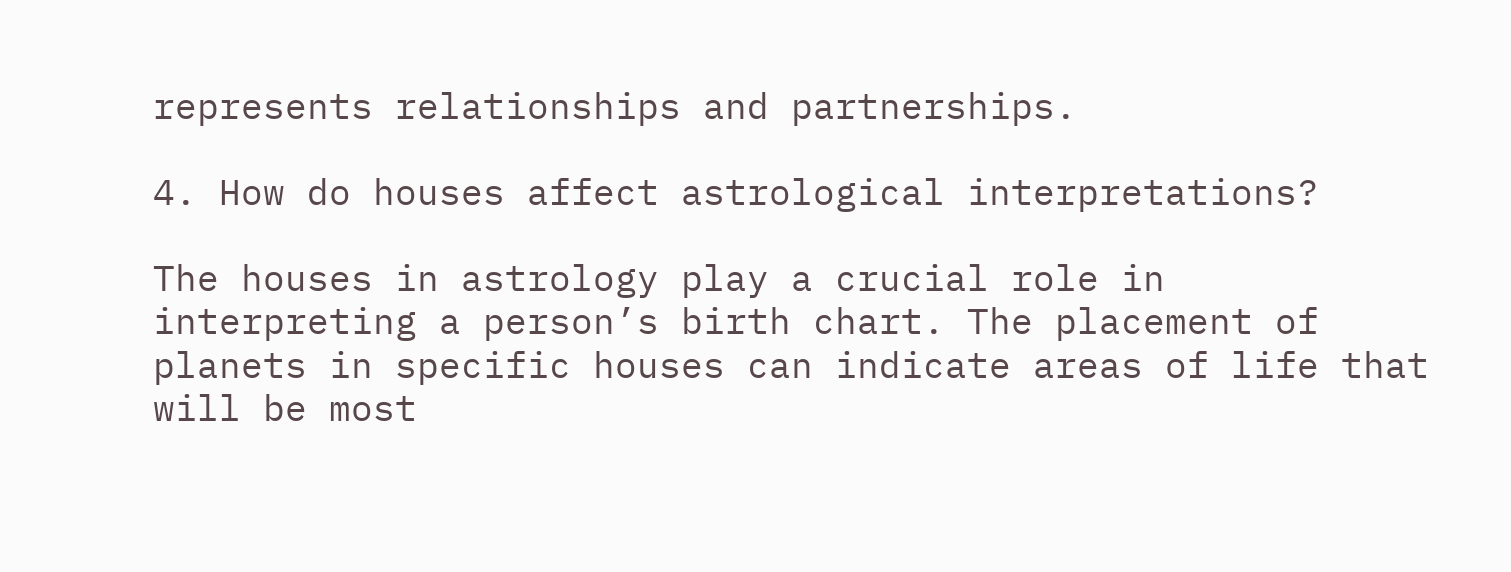represents relationships and partnerships.

4. How do houses affect astrological interpretations?

The houses in astrology play a crucial role in interpreting a person’s birth chart. The placement of planets in specific houses can indicate areas of life that will be most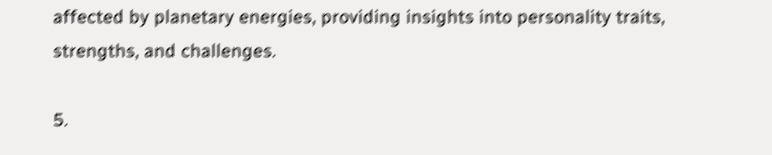affected by planetary energies, providing insights into personality traits, strengths, and challenges.

5.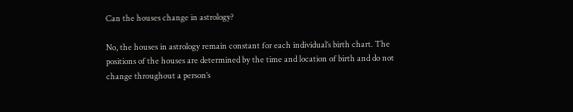Can the houses change in astrology?

No, the houses in astrology remain constant for each individual’s birth chart. The positions of the houses are determined by the time and location of birth and do not change throughout a person’s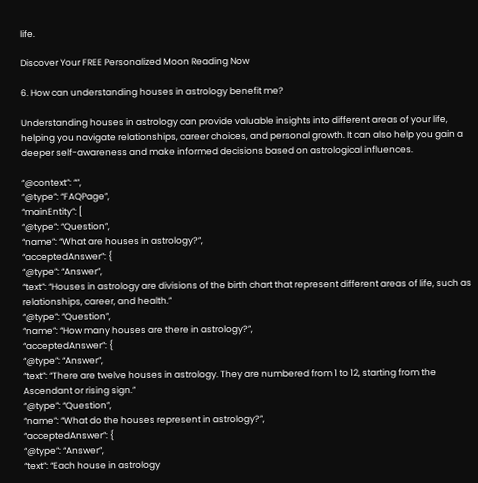life.

Discover Your FREE Personalized Moon Reading Now

6. How can understanding houses in astrology benefit me?

Understanding houses in astrology can provide valuable insights into different areas of your life, helping you navigate relationships, career choices, and personal growth. It can also help you gain a deeper self-awareness and make informed decisions based on astrological influences.

“@context”: “”,
“@type”: “FAQPage”,
“mainEntity”: [
“@type”: “Question”,
“name”: “What are houses in astrology?”,
“acceptedAnswer”: {
“@type”: “Answer”,
“text”: “Houses in astrology are divisions of the birth chart that represent different areas of life, such as relationships, career, and health.”
“@type”: “Question”,
“name”: “How many houses are there in astrology?”,
“acceptedAnswer”: {
“@type”: “Answer”,
“text”: “There are twelve houses in astrology. They are numbered from 1 to 12, starting from the Ascendant or rising sign.”
“@type”: “Question”,
“name”: “What do the houses represent in astrology?”,
“acceptedAnswer”: {
“@type”: “Answer”,
“text”: “Each house in astrology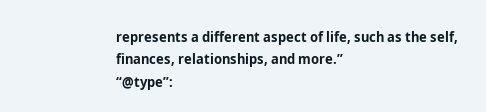represents a different aspect of life, such as the self, finances, relationships, and more.”
“@type”: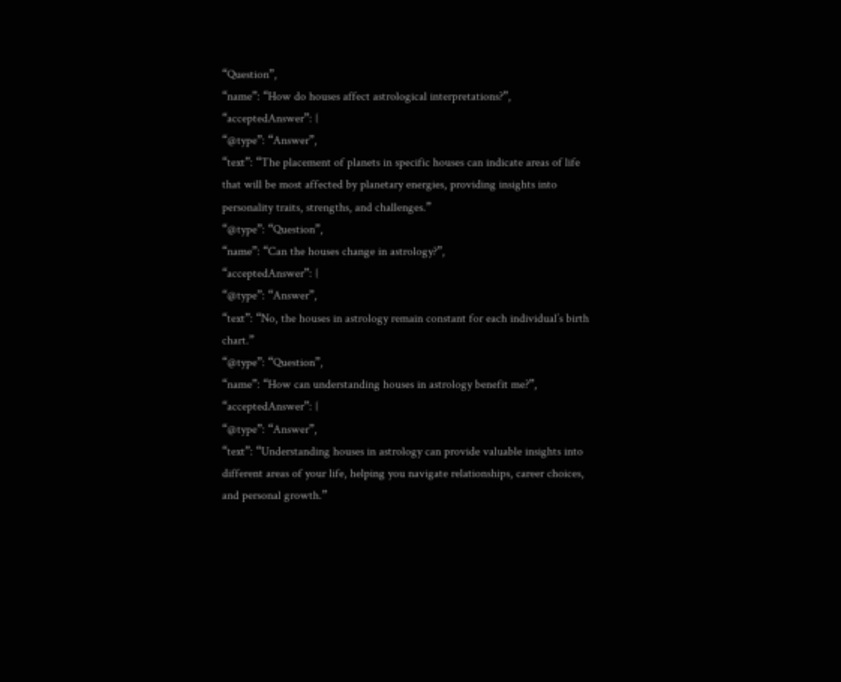“Question”,
“name”: “How do houses affect astrological interpretations?”,
“acceptedAnswer”: {
“@type”: “Answer”,
“text”: “The placement of planets in specific houses can indicate areas of life that will be most affected by planetary energies, providing insights into personality traits, strengths, and challenges.”
“@type”: “Question”,
“name”: “Can the houses change in astrology?”,
“acceptedAnswer”: {
“@type”: “Answer”,
“text”: “No, the houses in astrology remain constant for each individual’s birth chart.”
“@type”: “Question”,
“name”: “How can understanding houses in astrology benefit me?”,
“acceptedAnswer”: {
“@type”: “Answer”,
“text”: “Understanding houses in astrology can provide valuable insights into different areas of your life, helping you navigate relationships, career choices, and personal growth.”